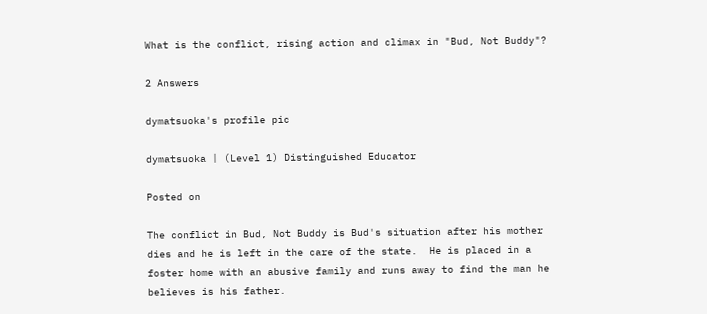What is the conflict, rising action and climax in "Bud, Not Buddy"?

2 Answers

dymatsuoka's profile pic

dymatsuoka | (Level 1) Distinguished Educator

Posted on

The conflict in Bud, Not Buddy is Bud's situation after his mother dies and he is left in the care of the state.  He is placed in a foster home with an abusive family and runs away to find the man he believes is his father.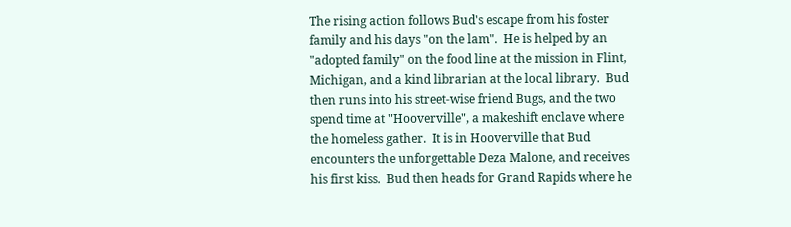The rising action follows Bud's escape from his foster family and his days "on the lam".  He is helped by an "adopted family" on the food line at the mission in Flint, Michigan, and a kind librarian at the local library.  Bud then runs into his street-wise friend Bugs, and the two spend time at "Hooverville", a makeshift enclave where the homeless gather.  It is in Hooverville that Bud encounters the unforgettable Deza Malone, and receives his first kiss.  Bud then heads for Grand Rapids where he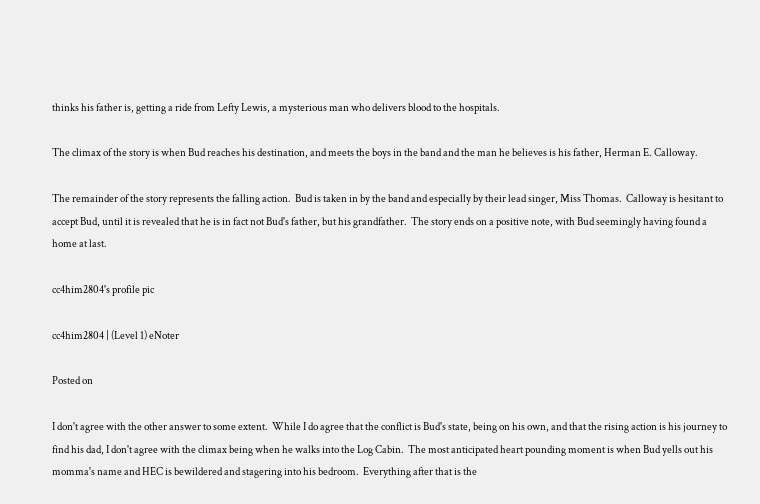thinks his father is, getting a ride from Lefty Lewis, a mysterious man who delivers blood to the hospitals.

The climax of the story is when Bud reaches his destination, and meets the boys in the band and the man he believes is his father, Herman E. Calloway.

The remainder of the story represents the falling action.  Bud is taken in by the band and especially by their lead singer, Miss Thomas.  Calloway is hesitant to accept Bud, until it is revealed that he is in fact not Bud's father, but his grandfather.  The story ends on a positive note, with Bud seemingly having found a home at last.

cc4him2804's profile pic

cc4him2804 | (Level 1) eNoter

Posted on

I don't agree with the other answer to some extent.  While I do agree that the conflict is Bud's state, being on his own, and that the rising action is his journey to find his dad, I don't agree with the climax being when he walks into the Log Cabin.  The most anticipated heart pounding moment is when Bud yells out his momma's name and HEC is bewildered and stagering into his bedroom.  Everything after that is the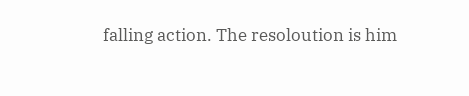falling action. The resoloution is him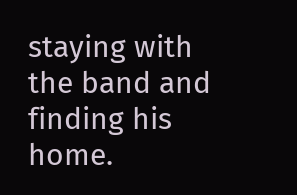staying with the band and finding his home.